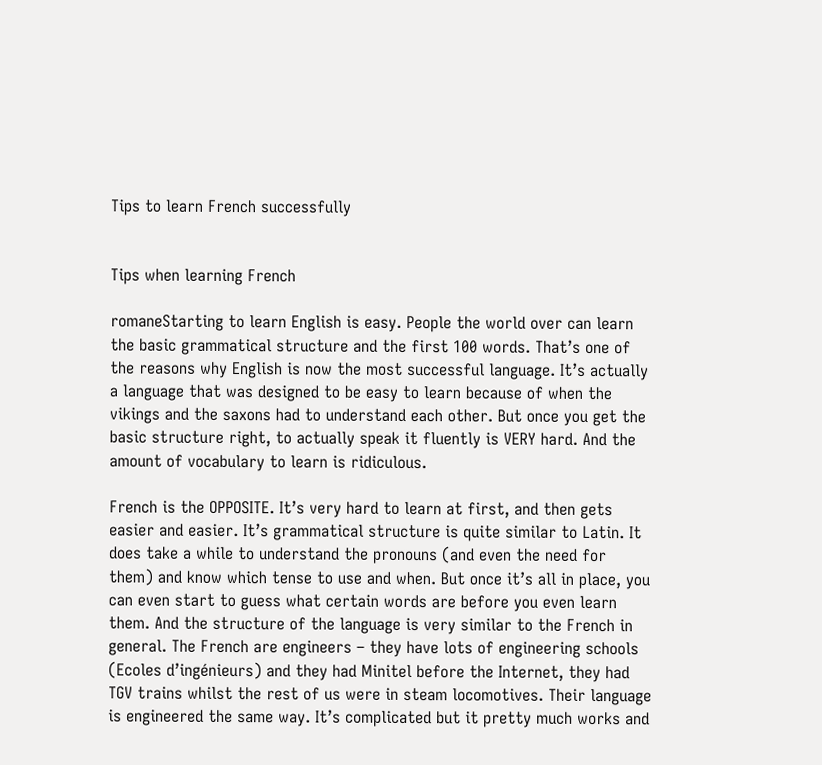Tips to learn French successfully


Tips when learning French

romaneStarting to learn English is easy. People the world over can learn the basic grammatical structure and the first 100 words. That’s one of the reasons why English is now the most successful language. It’s actually a language that was designed to be easy to learn because of when the vikings and the saxons had to understand each other. But once you get the basic structure right, to actually speak it fluently is VERY hard. And the amount of vocabulary to learn is ridiculous.

French is the OPPOSITE. It’s very hard to learn at first, and then gets easier and easier. It’s grammatical structure is quite similar to Latin. It does take a while to understand the pronouns (and even the need for them) and know which tense to use and when. But once it’s all in place, you can even start to guess what certain words are before you even learn them. And the structure of the language is very similar to the French in general. The French are engineers – they have lots of engineering schools (Ecoles d’ingénieurs) and they had Minitel before the Internet, they had TGV trains whilst the rest of us were in steam locomotives. Their language is engineered the same way. It’s complicated but it pretty much works and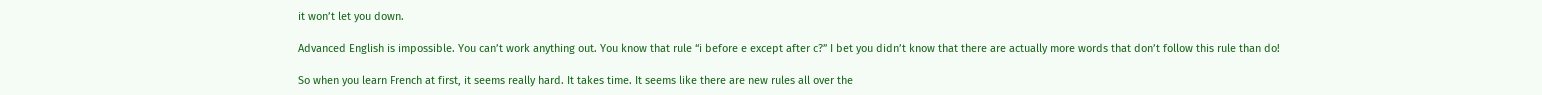it won’t let you down.

Advanced English is impossible. You can’t work anything out. You know that rule “i before e except after c?” I bet you didn’t know that there are actually more words that don’t follow this rule than do!

So when you learn French at first, it seems really hard. It takes time. It seems like there are new rules all over the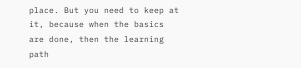place. But you need to keep at it, because when the basics are done, then the learning path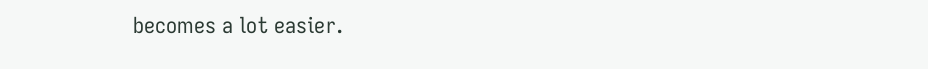becomes a lot easier.